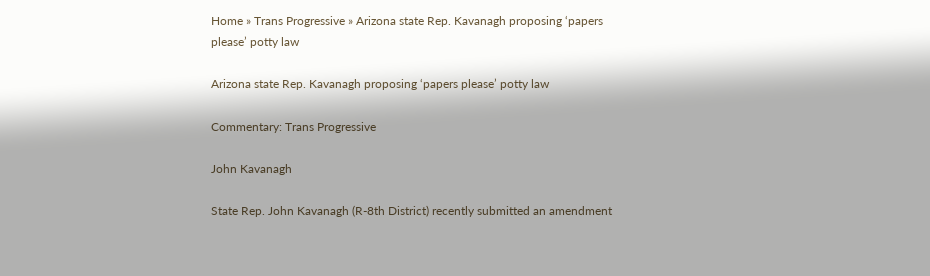Home » Trans Progressive » Arizona state Rep. Kavanagh proposing ‘papers please’ potty law

Arizona state Rep. Kavanagh proposing ‘papers please’ potty law

Commentary: Trans Progressive

John Kavanagh

State Rep. John Kavanagh (R-8th District) recently submitted an amendment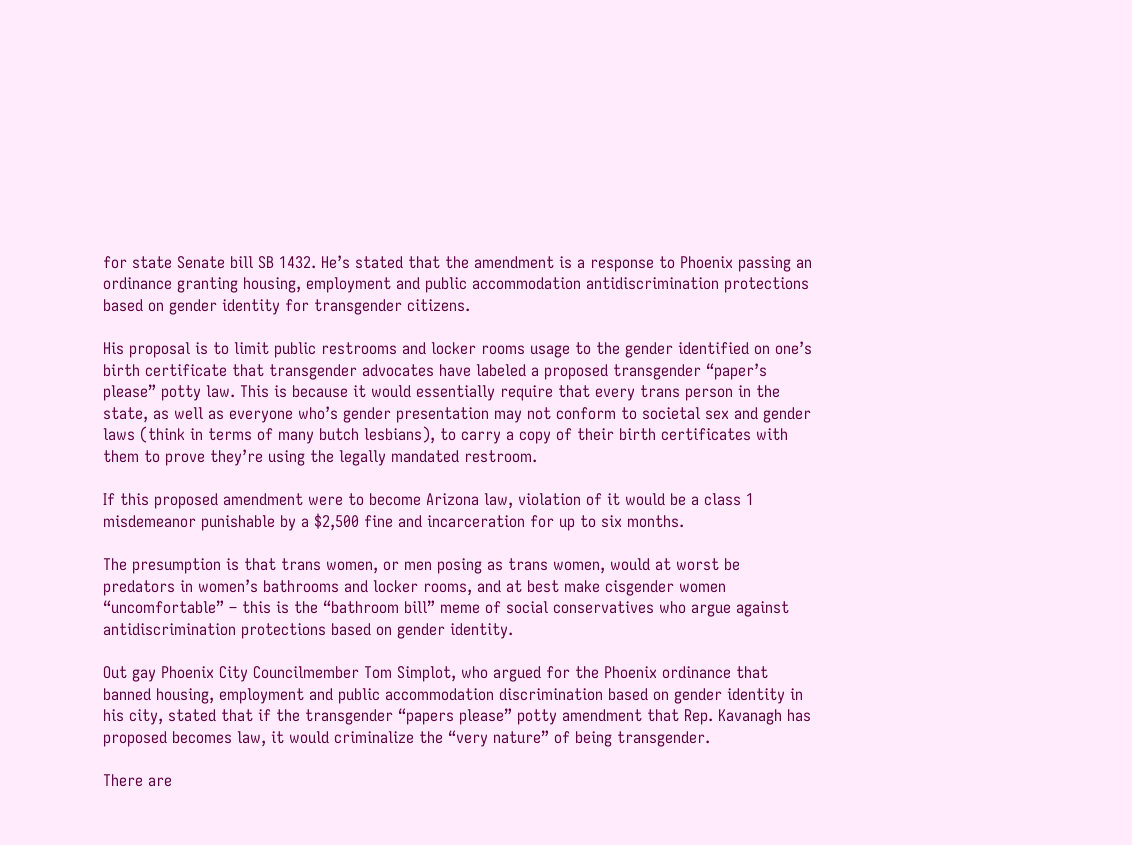for state Senate bill SB 1432. He’s stated that the amendment is a response to Phoenix passing an ordinance granting housing, employment and public accommodation antidiscrimination protections based on gender identity for transgender citizens.

His proposal is to limit public restrooms and locker rooms usage to the gender identified on one’s birth certificate that transgender advocates have labeled a proposed transgender “paper’s please” potty law. This is because it would essentially require that every trans person in the state, as well as everyone who’s gender presentation may not conform to societal sex and gender laws (think in terms of many butch lesbians), to carry a copy of their birth certificates with them to prove they’re using the legally mandated restroom.

If this proposed amendment were to become Arizona law, violation of it would be a class 1 misdemeanor punishable by a $2,500 fine and incarceration for up to six months.

The presumption is that trans women, or men posing as trans women, would at worst be predators in women’s bathrooms and locker rooms, and at best make cisgender women “uncomfortable” – this is the “bathroom bill” meme of social conservatives who argue against antidiscrimination protections based on gender identity.

Out gay Phoenix City Councilmember Tom Simplot, who argued for the Phoenix ordinance that banned housing, employment and public accommodation discrimination based on gender identity in his city, stated that if the transgender “papers please” potty amendment that Rep. Kavanagh has proposed becomes law, it would criminalize the “very nature” of being transgender.

There are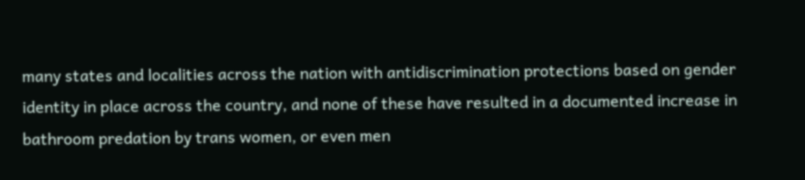many states and localities across the nation with antidiscrimination protections based on gender identity in place across the country, and none of these have resulted in a documented increase in bathroom predation by trans women, or even men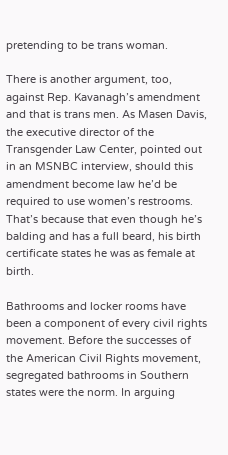pretending to be trans woman.

There is another argument, too, against Rep. Kavanagh’s amendment and that is trans men. As Masen Davis, the executive director of the Transgender Law Center, pointed out in an MSNBC interview, should this amendment become law he’d be required to use women’s restrooms. That’s because that even though he’s balding and has a full beard, his birth certificate states he was as female at birth.

Bathrooms and locker rooms have been a component of every civil rights movement. Before the successes of the American Civil Rights movement, segregated bathrooms in Southern states were the norm. In arguing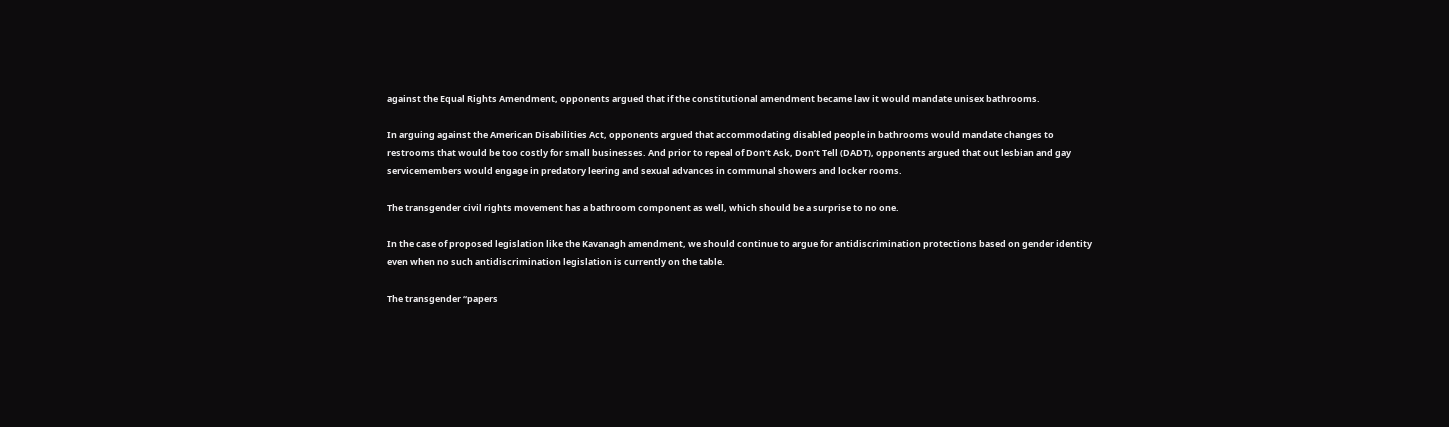against the Equal Rights Amendment, opponents argued that if the constitutional amendment became law it would mandate unisex bathrooms.

In arguing against the American Disabilities Act, opponents argued that accommodating disabled people in bathrooms would mandate changes to restrooms that would be too costly for small businesses. And prior to repeal of Don’t Ask, Don’t Tell (DADT), opponents argued that out lesbian and gay servicemembers would engage in predatory leering and sexual advances in communal showers and locker rooms.

The transgender civil rights movement has a bathroom component as well, which should be a surprise to no one.

In the case of proposed legislation like the Kavanagh amendment, we should continue to argue for antidiscrimination protections based on gender identity even when no such antidiscrimination legislation is currently on the table.

The transgender “papers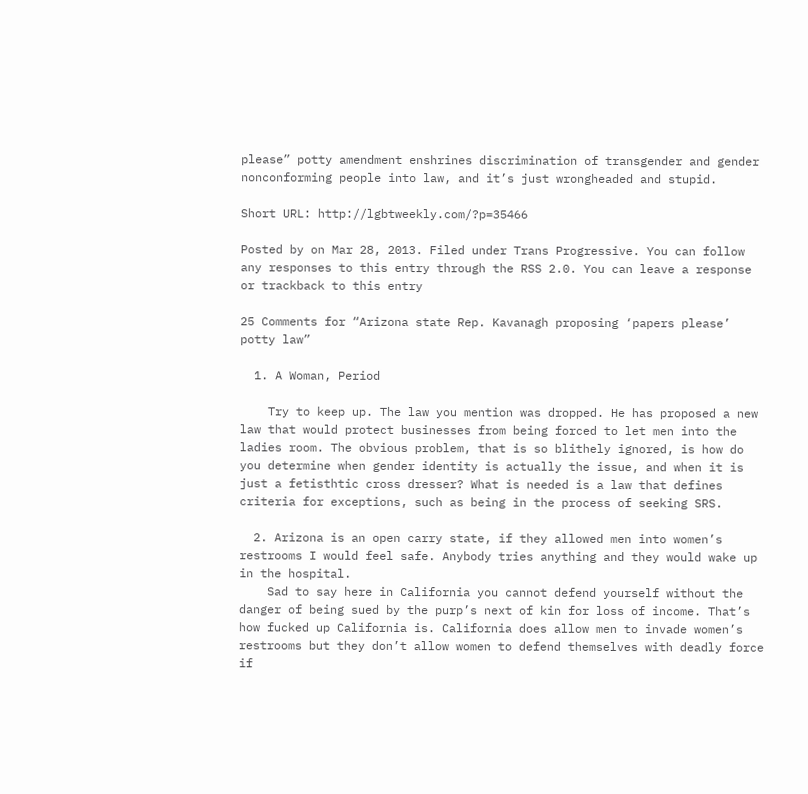please” potty amendment enshrines discrimination of transgender and gender nonconforming people into law, and it’s just wrongheaded and stupid.

Short URL: http://lgbtweekly.com/?p=35466

Posted by on Mar 28, 2013. Filed under Trans Progressive. You can follow any responses to this entry through the RSS 2.0. You can leave a response or trackback to this entry

25 Comments for “Arizona state Rep. Kavanagh proposing ‘papers please’ potty law”

  1. A Woman, Period

    Try to keep up. The law you mention was dropped. He has proposed a new law that would protect businesses from being forced to let men into the ladies room. The obvious problem, that is so blithely ignored, is how do you determine when gender identity is actually the issue, and when it is just a fetisthtic cross dresser? What is needed is a law that defines criteria for exceptions, such as being in the process of seeking SRS.

  2. Arizona is an open carry state, if they allowed men into women’s restrooms I would feel safe. Anybody tries anything and they would wake up in the hospital.
    Sad to say here in California you cannot defend yourself without the danger of being sued by the purp’s next of kin for loss of income. That’s how fucked up California is. California does allow men to invade women’s restrooms but they don’t allow women to defend themselves with deadly force if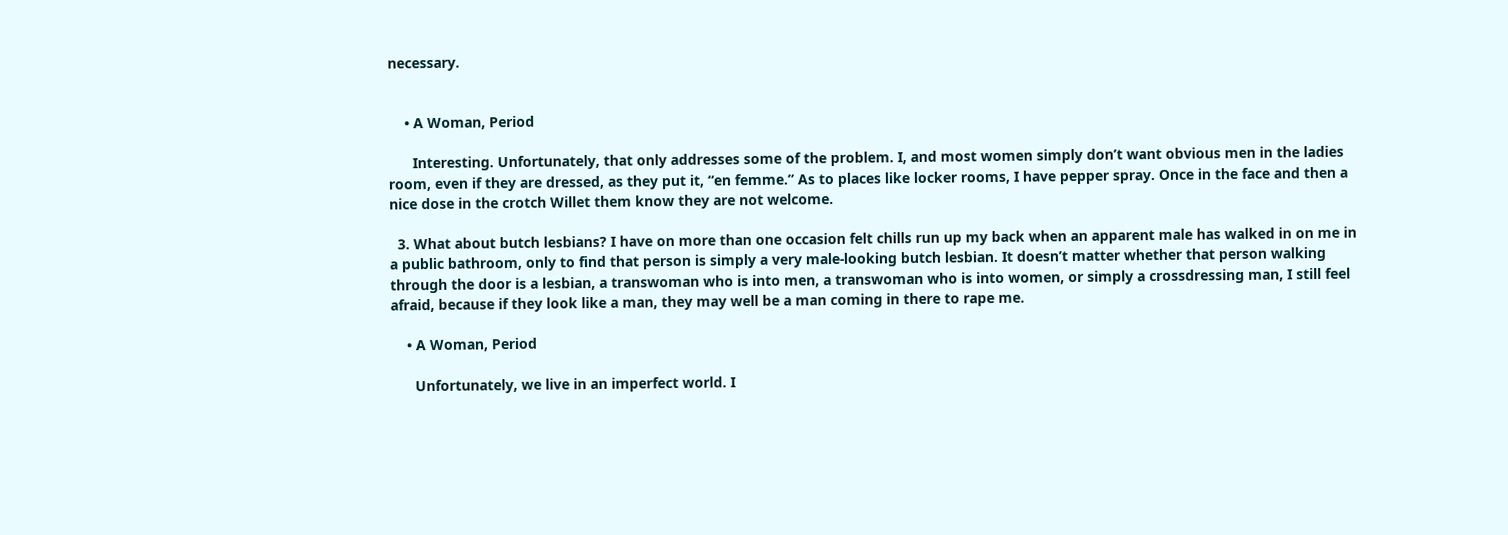necessary.


    • A Woman, Period

      Interesting. Unfortunately, that only addresses some of the problem. I, and most women simply don’t want obvious men in the ladies room, even if they are dressed, as they put it, “en femme.” As to places like locker rooms, I have pepper spray. Once in the face and then a nice dose in the crotch Willet them know they are not welcome.

  3. What about butch lesbians? I have on more than one occasion felt chills run up my back when an apparent male has walked in on me in a public bathroom, only to find that person is simply a very male-looking butch lesbian. It doesn’t matter whether that person walking through the door is a lesbian, a transwoman who is into men, a transwoman who is into women, or simply a crossdressing man, I still feel afraid, because if they look like a man, they may well be a man coming in there to rape me.

    • A Woman, Period

      Unfortunately, we live in an imperfect world. I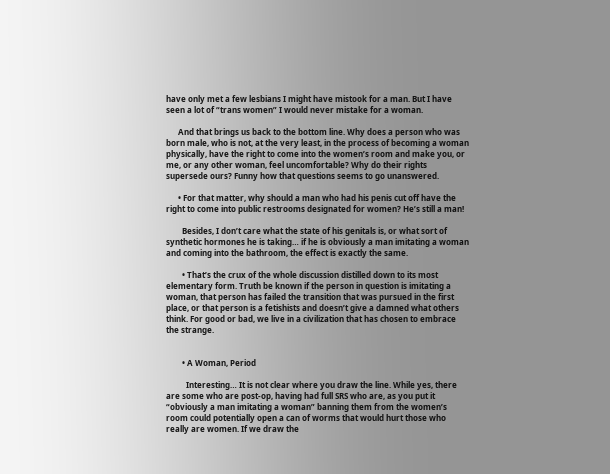have only met a few lesbians I might have mistook for a man. But I have seen a lot of “trans women” I would never mistake for a woman.

      And that brings us back to the bottom line. Why does a person who was born male, who is not, at the very least, in the process of becoming a woman physically, have the right to come into the women’s room and make you, or me, or any other woman, feel uncomfortable? Why do their rights supersede ours? Funny how that questions seems to go unanswered.

      • For that matter, why should a man who had his penis cut off have the right to come into public restrooms designated for women? He’s still a man!

        Besides, I don’t care what the state of his genitals is, or what sort of synthetic hormones he is taking… if he is obviously a man imitating a woman and coming into the bathroom, the effect is exactly the same.

        • That’s the crux of the whole discussion distilled down to its most elementary form. Truth be known if the person in question is imitating a woman, that person has failed the transition that was pursued in the first place, or that person is a fetishists and doesn’t give a damned what others think. For good or bad, we live in a civilization that has chosen to embrace the strange.


        • A Woman, Period

          Interesting… It is not clear where you draw the line. While yes, there are some who are post-op, having had full SRS who are, as you put it “obviously a man imitating a woman” banning them from the women’s room could potentially open a can of worms that would hurt those who really are women. If we draw the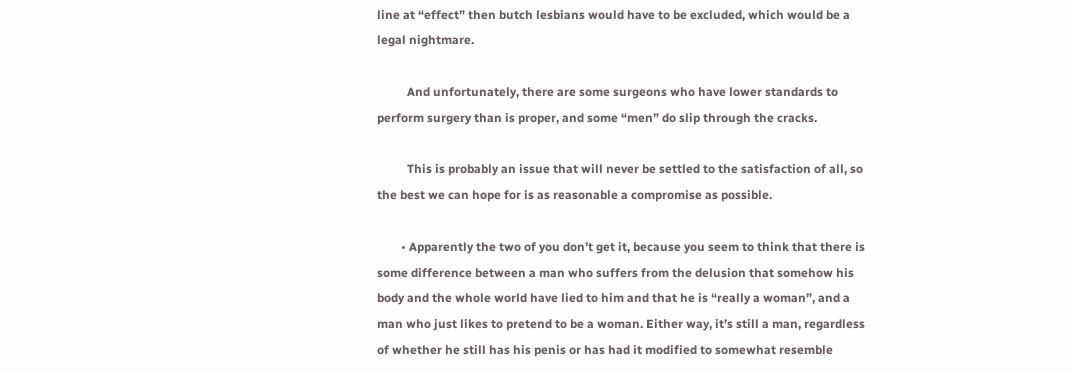line at “effect” then butch lesbians would have to be excluded, which would be a legal nightmare.

          And unfortunately, there are some surgeons who have lower standards to perform surgery than is proper, and some “men” do slip through the cracks.

          This is probably an issue that will never be settled to the satisfaction of all, so the best we can hope for is as reasonable a compromise as possible.

        • Apparently the two of you don’t get it, because you seem to think that there is some difference between a man who suffers from the delusion that somehow his body and the whole world have lied to him and that he is “really a woman”, and a man who just likes to pretend to be a woman. Either way, it’s still a man, regardless of whether he still has his penis or has had it modified to somewhat resemble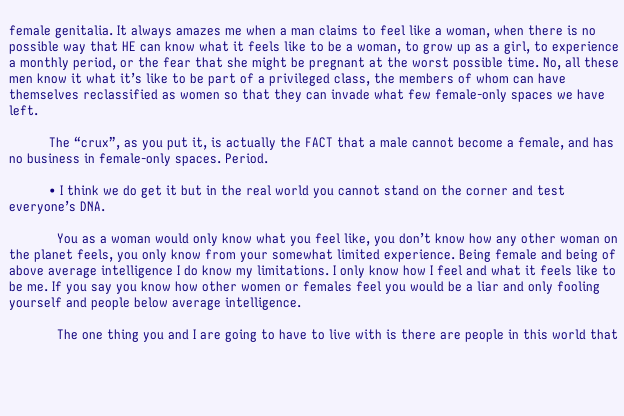female genitalia. It always amazes me when a man claims to feel like a woman, when there is no possible way that HE can know what it feels like to be a woman, to grow up as a girl, to experience a monthly period, or the fear that she might be pregnant at the worst possible time. No, all these men know it what it’s like to be part of a privileged class, the members of whom can have themselves reclassified as women so that they can invade what few female-only spaces we have left.

          The “crux”, as you put it, is actually the FACT that a male cannot become a female, and has no business in female-only spaces. Period.

          • I think we do get it but in the real world you cannot stand on the corner and test everyone’s DNA.

            You as a woman would only know what you feel like, you don’t know how any other woman on the planet feels, you only know from your somewhat limited experience. Being female and being of above average intelligence I do know my limitations. I only know how I feel and what it feels like to be me. If you say you know how other women or females feel you would be a liar and only fooling yourself and people below average intelligence.

            The one thing you and I are going to have to live with is there are people in this world that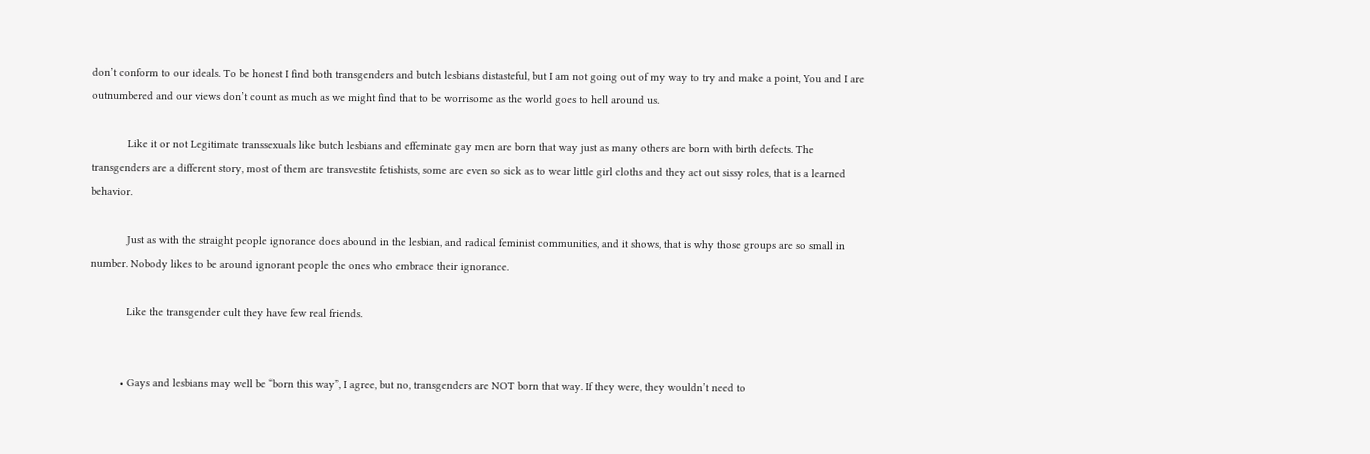don’t conform to our ideals. To be honest I find both transgenders and butch lesbians distasteful, but I am not going out of my way to try and make a point, You and I are outnumbered and our views don’t count as much as we might find that to be worrisome as the world goes to hell around us.

            Like it or not Legitimate transsexuals like butch lesbians and effeminate gay men are born that way just as many others are born with birth defects. The transgenders are a different story, most of them are transvestite fetishists, some are even so sick as to wear little girl cloths and they act out sissy roles, that is a learned behavior.

            Just as with the straight people ignorance does abound in the lesbian, and radical feminist communities, and it shows, that is why those groups are so small in number. Nobody likes to be around ignorant people the ones who embrace their ignorance.

            Like the transgender cult they have few real friends.


          • Gays and lesbians may well be “born this way”, I agree, but no, transgenders are NOT born that way. If they were, they wouldn’t need to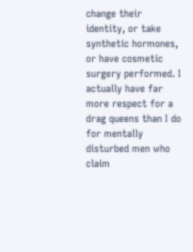change their identity, or take synthetic hormones, or have cosmetic surgery performed. I actually have far more respect for a drag queens than I do for mentally disturbed men who claim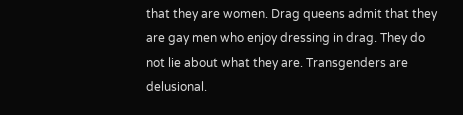that they are women. Drag queens admit that they are gay men who enjoy dressing in drag. They do not lie about what they are. Transgenders are delusional.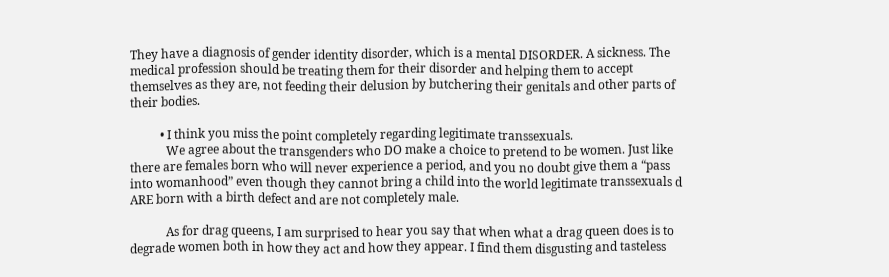They have a diagnosis of gender identity disorder, which is a mental DISORDER. A sickness. The medical profession should be treating them for their disorder and helping them to accept themselves as they are, not feeding their delusion by butchering their genitals and other parts of their bodies.

          • I think you miss the point completely regarding legitimate transsexuals.
            We agree about the transgenders who DO make a choice to pretend to be women. Just like there are females born who will never experience a period, and you no doubt give them a “pass into womanhood” even though they cannot bring a child into the world legitimate transsexuals d ARE born with a birth defect and are not completely male.

            As for drag queens, I am surprised to hear you say that when what a drag queen does is to degrade women both in how they act and how they appear. I find them disgusting and tasteless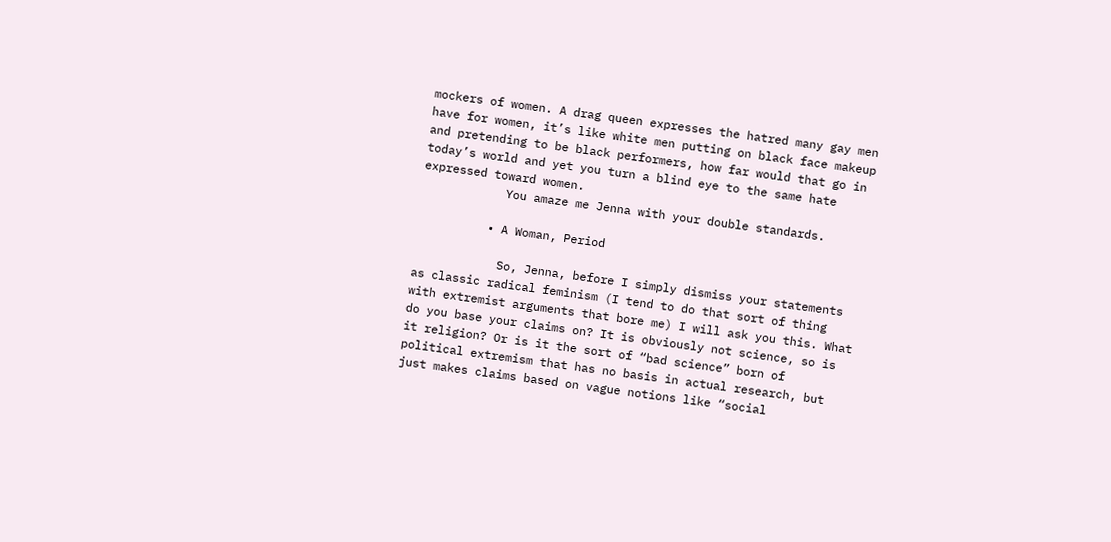mockers of women. A drag queen expresses the hatred many gay men have for women, it’s like white men putting on black face makeup and pretending to be black performers, how far would that go in today’s world and yet you turn a blind eye to the same hate expressed toward women.
            You amaze me Jenna with your double standards.

          • A Woman, Period

            So, Jenna, before I simply dismiss your statements as classic radical feminism (I tend to do that sort of thing with extremist arguments that bore me) I will ask you this. What do you base your claims on? It is obviously not science, so is it religion? Or is it the sort of “bad science” born of political extremism that has no basis in actual research, but just makes claims based on vague notions like “social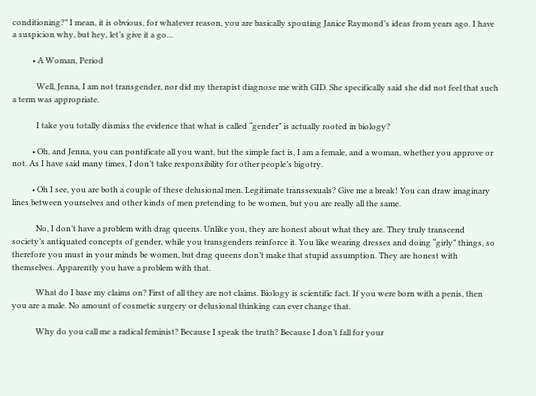conditioning?” I mean, it is obvious, for whatever reason, you are basically spouting Janice Raymond’s ideas from years ago. I have a suspicion why, but hey, let’s give it a go…

          • A Woman, Period

            Well, Jenna, I am not transgender, nor did my therapist diagnose me with GID. She specifically said she did not feel that such a term was appropriate.

            I take you totally dismiss the evidence that what is called “gender” is actually rooted in biology?

          • Oh, and Jenna, you can pontificate all you want, but the simple fact is, I am a female, and a woman, whether you approve or not. As I have said many times, I don’t take responsibility for other people’s bigotry.

          • Oh I see, you are both a couple of these delusional men. Legitimate transsexuals? Give me a break! You can draw imaginary lines between yourselves and other kinds of men pretending to be women, but you are really all the same.

            No, I don’t have a problem with drag queens. Unlike you, they are honest about what they are. They truly transcend society’s antiquated concepts of gender, while you transgenders reinforce it. You like wearing dresses and doing “girly” things, so therefore you must in your minds be women, but drag queens don’t make that stupid assumption. They are honest with themselves. Apparently you have a problem with that.

            What do I base my claims on? First of all they are not claims. Biology is scientific fact. If you were born with a penis, then you are a male. No amount of cosmetic surgery or delusional thinking can ever change that.

            Why do you call me a radical feminist? Because I speak the truth? Because I don’t fall for your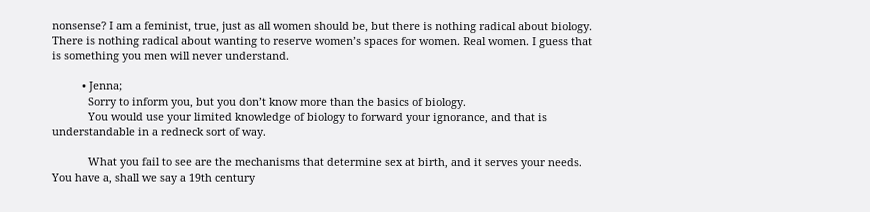nonsense? I am a feminist, true, just as all women should be, but there is nothing radical about biology. There is nothing radical about wanting to reserve women’s spaces for women. Real women. I guess that is something you men will never understand.

          • Jenna;
            Sorry to inform you, but you don’t know more than the basics of biology.
            You would use your limited knowledge of biology to forward your ignorance, and that is understandable in a redneck sort of way.

            What you fail to see are the mechanisms that determine sex at birth, and it serves your needs. You have a, shall we say a 19th century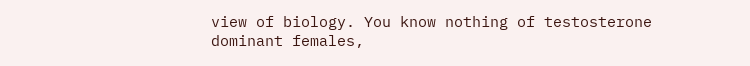view of biology. You know nothing of testosterone dominant females,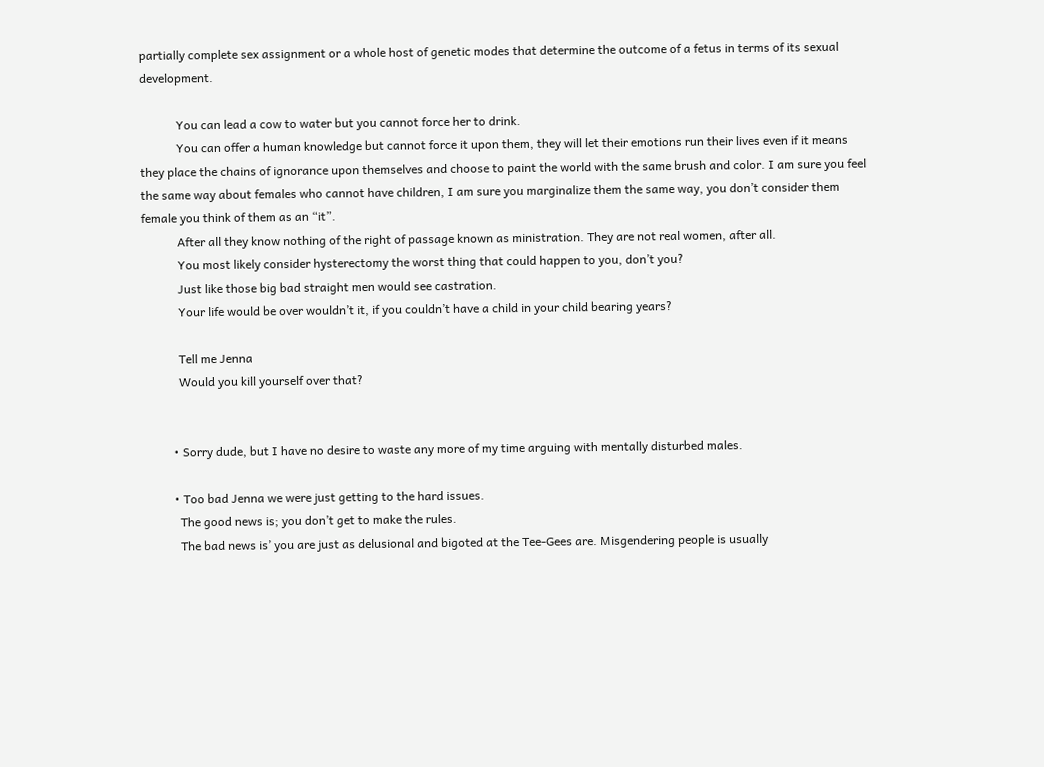partially complete sex assignment or a whole host of genetic modes that determine the outcome of a fetus in terms of its sexual development.

            You can lead a cow to water but you cannot force her to drink.
            You can offer a human knowledge but cannot force it upon them, they will let their emotions run their lives even if it means they place the chains of ignorance upon themselves and choose to paint the world with the same brush and color. I am sure you feel the same way about females who cannot have children, I am sure you marginalize them the same way, you don’t consider them female you think of them as an “it”.
            After all they know nothing of the right of passage known as ministration. They are not real women, after all.
            You most likely consider hysterectomy the worst thing that could happen to you, don’t you?
            Just like those big bad straight men would see castration.
            Your life would be over wouldn’t it, if you couldn’t have a child in your child bearing years?

            Tell me Jenna
            Would you kill yourself over that?


          • Sorry dude, but I have no desire to waste any more of my time arguing with mentally disturbed males.

          • Too bad Jenna we were just getting to the hard issues.
            The good news is; you don’t get to make the rules.
            The bad news is’ you are just as delusional and bigoted at the Tee-Gees are. Misgendering people is usually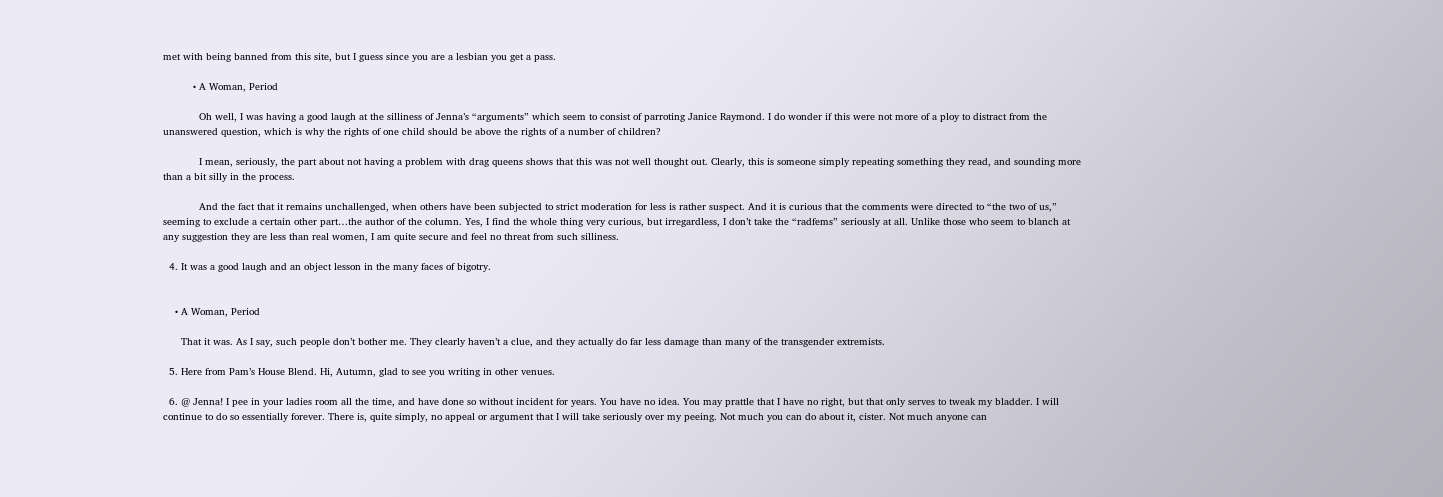met with being banned from this site, but I guess since you are a lesbian you get a pass.

          • A Woman, Period

            Oh well, I was having a good laugh at the silliness of Jenna’s “arguments” which seem to consist of parroting Janice Raymond. I do wonder if this were not more of a ploy to distract from the unanswered question, which is why the rights of one child should be above the rights of a number of children?

            I mean, seriously, the part about not having a problem with drag queens shows that this was not well thought out. Clearly, this is someone simply repeating something they read, and sounding more than a bit silly in the process.

            And the fact that it remains unchallenged, when others have been subjected to strict moderation for less is rather suspect. And it is curious that the comments were directed to “the two of us,” seeming to exclude a certain other part…the author of the column. Yes, I find the whole thing very curious, but irregardless, I don’t take the “radfems” seriously at all. Unlike those who seem to blanch at any suggestion they are less than real women, I am quite secure and feel no threat from such silliness.

  4. It was a good laugh and an object lesson in the many faces of bigotry.


    • A Woman, Period

      That it was. As I say, such people don’t bother me. They clearly haven’t a clue, and they actually do far less damage than many of the transgender extremists.

  5. Here from Pam’s House Blend. Hi, Autumn, glad to see you writing in other venues.

  6. @ Jenna! I pee in your ladies room all the time, and have done so without incident for years. You have no idea. You may prattle that I have no right, but that only serves to tweak my bladder. I will continue to do so essentially forever. There is, quite simply, no appeal or argument that I will take seriously over my peeing. Not much you can do about it, cister. Not much anyone can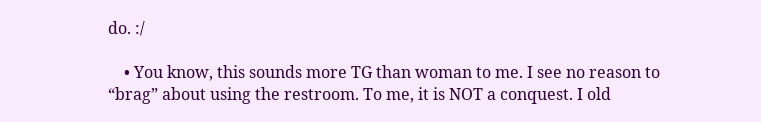do. :/

    • You know, this sounds more TG than woman to me. I see no reason to “brag” about using the restroom. To me, it is NOT a conquest. I old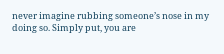never imagine rubbing someone’s nose in my doing so. Simply put, you are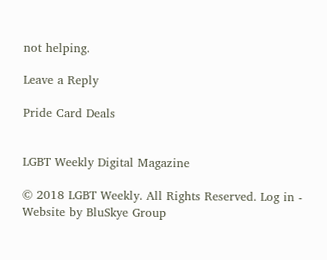not helping.

Leave a Reply

Pride Card Deals


LGBT Weekly Digital Magazine

© 2018 LGBT Weekly. All Rights Reserved. Log in - Website by BluSkye Group